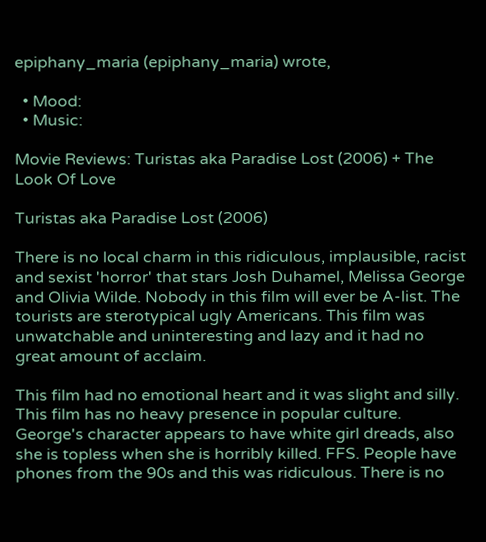epiphany_maria (epiphany_maria) wrote,

  • Mood:
  • Music:

Movie Reviews: Turistas aka Paradise Lost (2006) + The Look Of Love

Turistas aka Paradise Lost (2006)

There is no local charm in this ridiculous, implausible, racist and sexist 'horror' that stars Josh Duhamel, Melissa George and Olivia Wilde. Nobody in this film will ever be A-list. The tourists are sterotypical ugly Americans. This film was unwatchable and uninteresting and lazy and it had no great amount of acclaim.

This film had no emotional heart and it was slight and silly. This film has no heavy presence in popular culture. George's character appears to have white girl dreads, also she is topless when she is horribly killed. FFS. People have phones from the 90s and this was ridiculous. There is no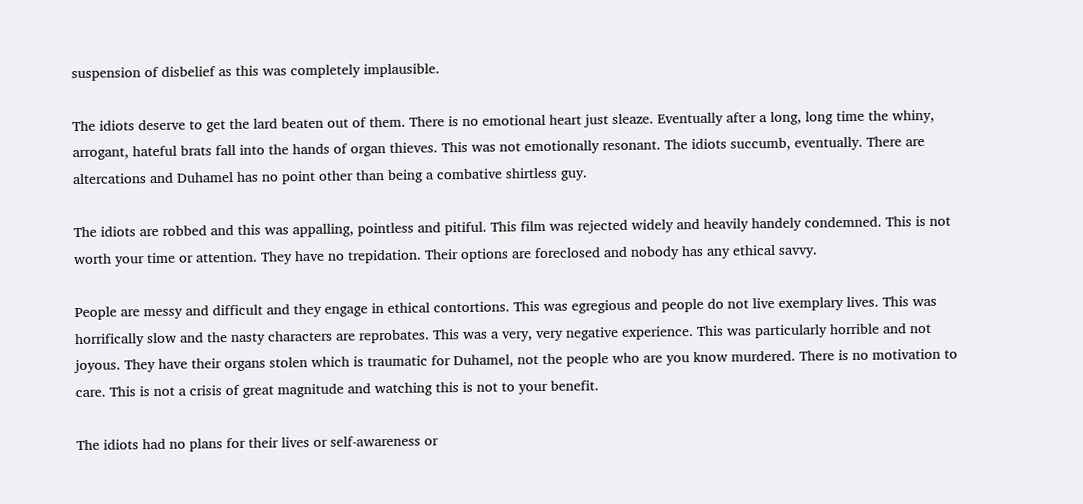suspension of disbelief as this was completely implausible.

The idiots deserve to get the lard beaten out of them. There is no emotional heart just sleaze. Eventually after a long, long time the whiny, arrogant, hateful brats fall into the hands of organ thieves. This was not emotionally resonant. The idiots succumb, eventually. There are altercations and Duhamel has no point other than being a combative shirtless guy.

The idiots are robbed and this was appalling, pointless and pitiful. This film was rejected widely and heavily handely condemned. This is not worth your time or attention. They have no trepidation. Their options are foreclosed and nobody has any ethical savvy.

People are messy and difficult and they engage in ethical contortions. This was egregious and people do not live exemplary lives. This was horrifically slow and the nasty characters are reprobates. This was a very, very negative experience. This was particularly horrible and not joyous. They have their organs stolen which is traumatic for Duhamel, not the people who are you know murdered. There is no motivation to care. This is not a crisis of great magnitude and watching this is not to your benefit.

The idiots had no plans for their lives or self-awareness or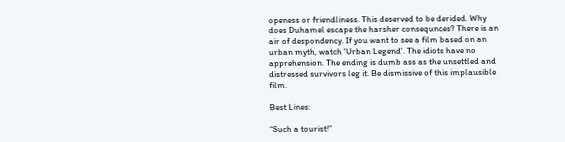openess or friendliness. This deserved to be derided. Why does Duhamel escape the harsher consequnces? There is an air of despondency. If you want to see a film based on an urban myth, watch 'Urban Legend'. The idiots have no apprehension. The ending is dumb ass as the unsettled and distressed survivors leg it. Be dismissive of this implausible film.

Best Lines:

“Such a tourist!”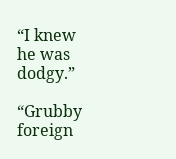“I knew he was dodgy.”

“Grubby foreign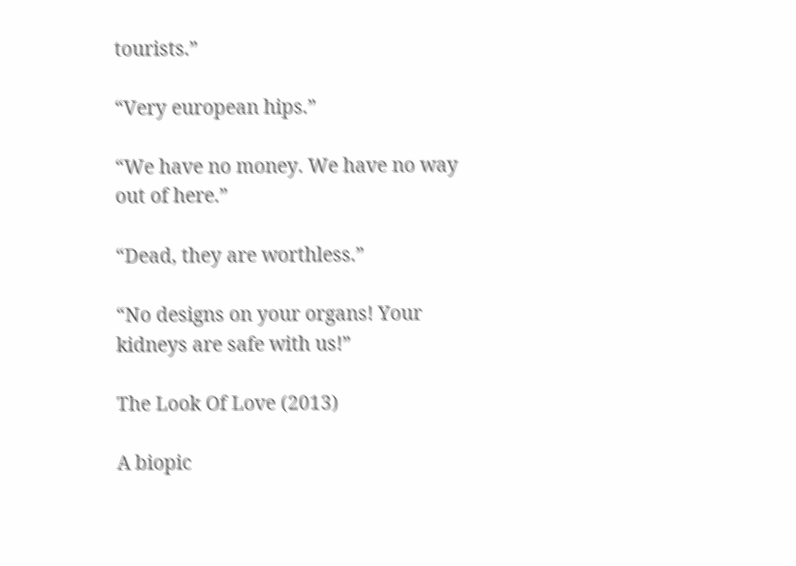tourists.”

“Very european hips.”

“We have no money. We have no way out of here.”

“Dead, they are worthless.”

“No designs on your organs! Your kidneys are safe with us!”

The Look Of Love (2013)

A biopic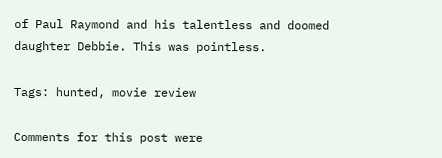of Paul Raymond and his talentless and doomed daughter Debbie. This was pointless.

Tags: hunted, movie review

Comments for this post were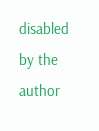disabled by the author